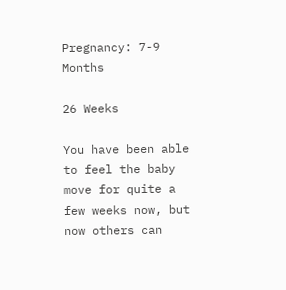Pregnancy: 7-9 Months

26 Weeks

You have been able to feel the baby move for quite a few weeks now, but now others can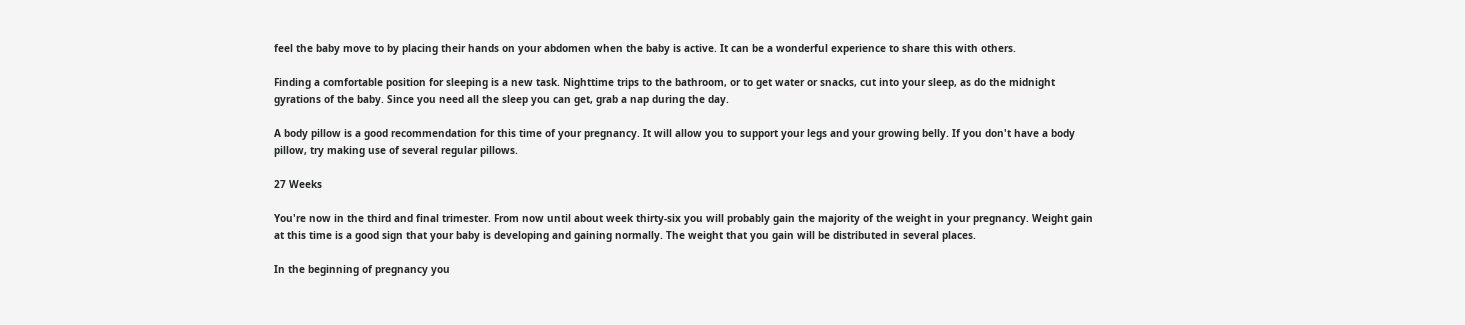feel the baby move to by placing their hands on your abdomen when the baby is active. It can be a wonderful experience to share this with others.

Finding a comfortable position for sleeping is a new task. Nighttime trips to the bathroom, or to get water or snacks, cut into your sleep, as do the midnight gyrations of the baby. Since you need all the sleep you can get, grab a nap during the day.

A body pillow is a good recommendation for this time of your pregnancy. It will allow you to support your legs and your growing belly. If you don't have a body pillow, try making use of several regular pillows.

27 Weeks

You're now in the third and final trimester. From now until about week thirty-six you will probably gain the majority of the weight in your pregnancy. Weight gain at this time is a good sign that your baby is developing and gaining normally. The weight that you gain will be distributed in several places.

In the beginning of pregnancy you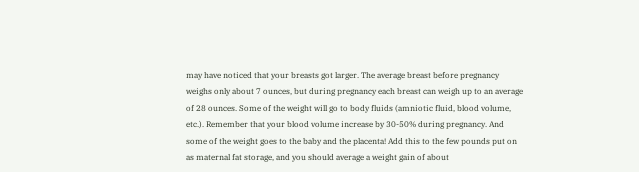may have noticed that your breasts got larger. The average breast before pregnancy weighs only about 7 ounces, but during pregnancy each breast can weigh up to an average of 28 ounces. Some of the weight will go to body fluids (amniotic fluid, blood volume, etc.). Remember that your blood volume increase by 30-50% during pregnancy. And some of the weight goes to the baby and the placenta! Add this to the few pounds put on as maternal fat storage, and you should average a weight gain of about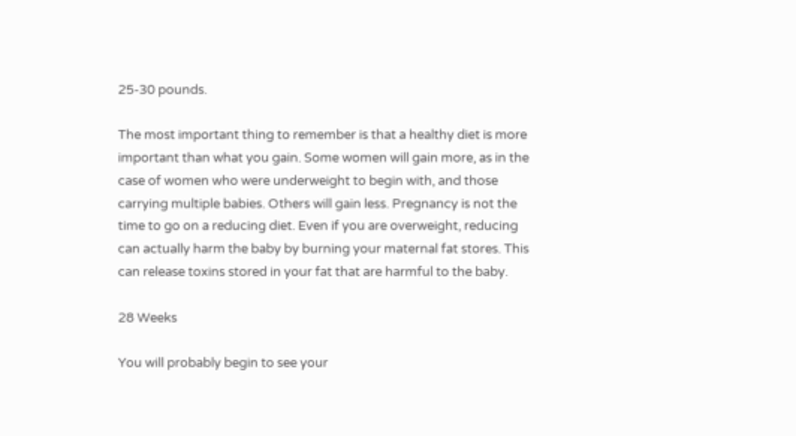25-30 pounds.

The most important thing to remember is that a healthy diet is more important than what you gain. Some women will gain more, as in the case of women who were underweight to begin with, and those carrying multiple babies. Others will gain less. Pregnancy is not the time to go on a reducing diet. Even if you are overweight, reducing can actually harm the baby by burning your maternal fat stores. This can release toxins stored in your fat that are harmful to the baby.

28 Weeks

You will probably begin to see your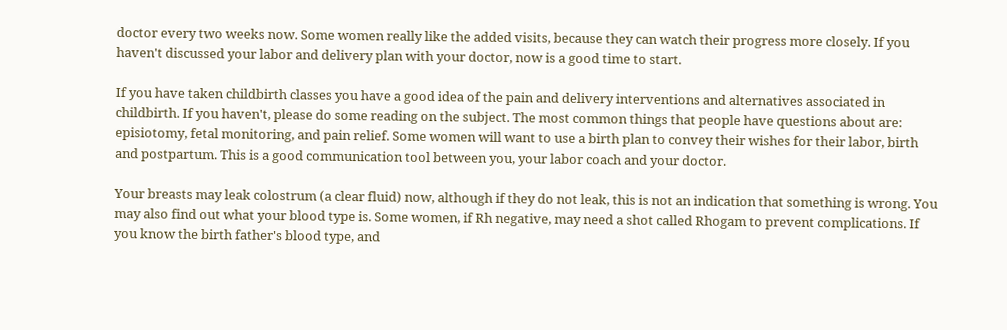doctor every two weeks now. Some women really like the added visits, because they can watch their progress more closely. If you haven't discussed your labor and delivery plan with your doctor, now is a good time to start.

If you have taken childbirth classes you have a good idea of the pain and delivery interventions and alternatives associated in childbirth. If you haven't, please do some reading on the subject. The most common things that people have questions about are: episiotomy, fetal monitoring, and pain relief. Some women will want to use a birth plan to convey their wishes for their labor, birth and postpartum. This is a good communication tool between you, your labor coach and your doctor.

Your breasts may leak colostrum (a clear fluid) now, although if they do not leak, this is not an indication that something is wrong. You may also find out what your blood type is. Some women, if Rh negative, may need a shot called Rhogam to prevent complications. If you know the birth father's blood type, and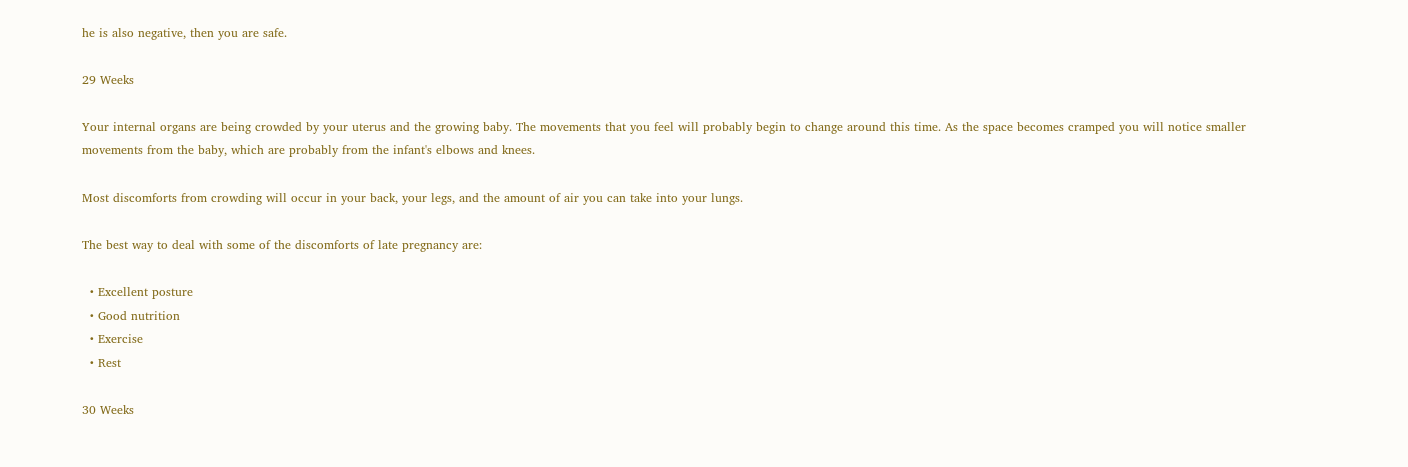he is also negative, then you are safe.

29 Weeks

Your internal organs are being crowded by your uterus and the growing baby. The movements that you feel will probably begin to change around this time. As the space becomes cramped you will notice smaller movements from the baby, which are probably from the infant's elbows and knees.

Most discomforts from crowding will occur in your back, your legs, and the amount of air you can take into your lungs.

The best way to deal with some of the discomforts of late pregnancy are:

  • Excellent posture
  • Good nutrition
  • Exercise
  • Rest

30 Weeks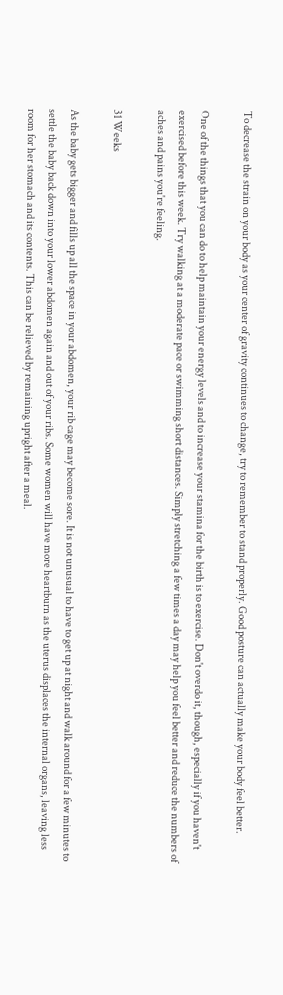To decrease the strain on your body as your center of gravity continues to change, try to remember to stand properly. Good posture can actually make your body feel better.

One of the things that you can do to help maintain your energy levels and to increase your stamina for the birth is to exercise. Don't overdo it, though, especially if you haven't exercised before this week. Try walking at a moderate pace or swimming short distances. Simply stretching a few times a day may help you feel better and reduce the numbers of aches and pains you're feeling.

31 Weeks

As the baby gets bigger and fills up all the space in your abdomen, your rib cage may become sore. It is not unusual to have to get up at night and walk around for a few minutes to settle the baby back down into your lower abdomen again and out of your ribs. Some women will have more heartburn as the uterus displaces the internal organs, leaving less room for her stomach and its contents. This can be relieved by remaining upright after a meal.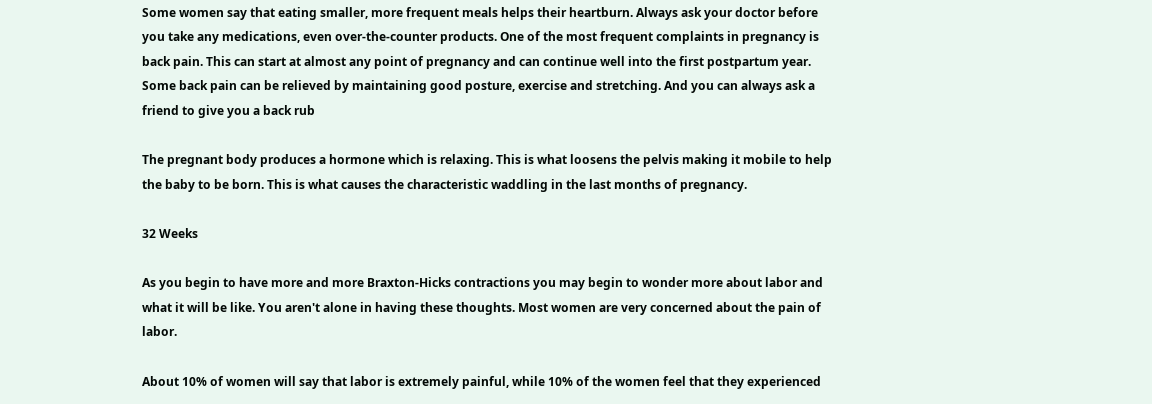Some women say that eating smaller, more frequent meals helps their heartburn. Always ask your doctor before you take any medications, even over-the-counter products. One of the most frequent complaints in pregnancy is back pain. This can start at almost any point of pregnancy and can continue well into the first postpartum year. Some back pain can be relieved by maintaining good posture, exercise and stretching. And you can always ask a friend to give you a back rub

The pregnant body produces a hormone which is relaxing. This is what loosens the pelvis making it mobile to help the baby to be born. This is what causes the characteristic waddling in the last months of pregnancy.

32 Weeks

As you begin to have more and more Braxton-Hicks contractions you may begin to wonder more about labor and what it will be like. You aren't alone in having these thoughts. Most women are very concerned about the pain of labor.

About 10% of women will say that labor is extremely painful, while 10% of the women feel that they experienced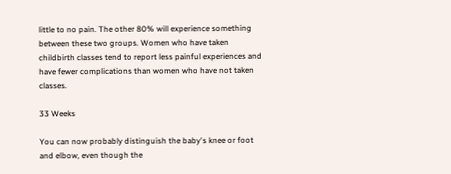little to no pain. The other 80% will experience something between these two groups. Women who have taken childbirth classes tend to report less painful experiences and have fewer complications than women who have not taken classes.

33 Weeks

You can now probably distinguish the baby's knee or foot and elbow, even though the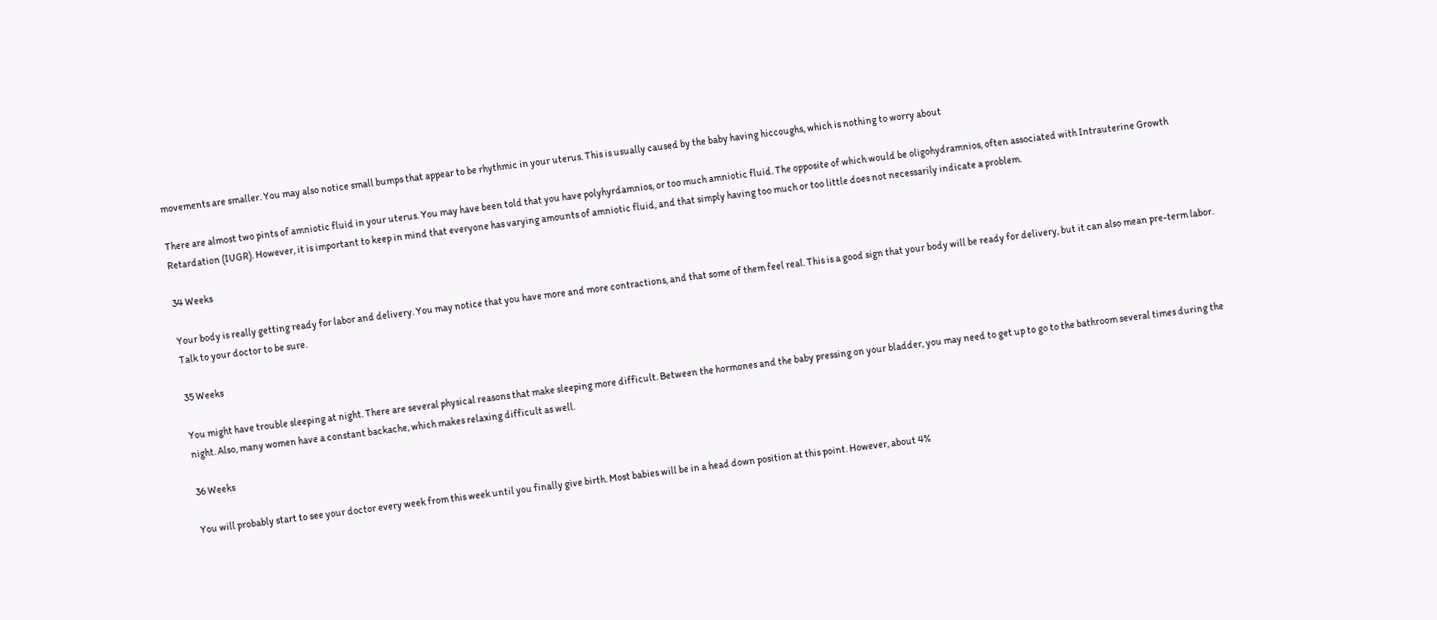movements are smaller. You may also notice small bumps that appear to be rhythmic in your uterus. This is usually caused by the baby having hiccoughs, which is nothing to worry about

There are almost two pints of amniotic fluid in your uterus. You may have been told that you have polyhyrdamnios, or too much amniotic fluid. The opposite of which would be oligohydramnios, often associated with Intrauterine Growth Retardation (IUGR). However, it is important to keep in mind that everyone has varying amounts of amniotic fluid, and that simply having too much or too little does not necessarily indicate a problem.

34 Weeks

Your body is really getting ready for labor and delivery. You may notice that you have more and more contractions, and that some of them feel real. This is a good sign that your body will be ready for delivery, but it can also mean pre-term labor. Talk to your doctor to be sure.

35 Weeks

You might have trouble sleeping at night. There are several physical reasons that make sleeping more difficult. Between the hormones and the baby pressing on your bladder, you may need to get up to go to the bathroom several times during the night. Also, many women have a constant backache, which makes relaxing difficult as well.

36 Weeks

You will probably start to see your doctor every week from this week until you finally give birth. Most babies will be in a head down position at this point. However, about 4%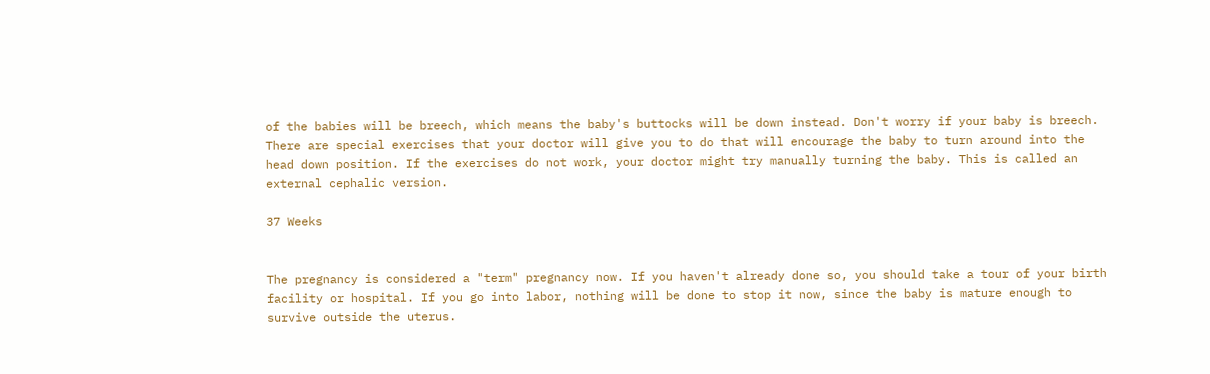of the babies will be breech, which means the baby's buttocks will be down instead. Don't worry if your baby is breech. There are special exercises that your doctor will give you to do that will encourage the baby to turn around into the head down position. If the exercises do not work, your doctor might try manually turning the baby. This is called an external cephalic version.

37 Weeks


The pregnancy is considered a "term" pregnancy now. If you haven't already done so, you should take a tour of your birth facility or hospital. If you go into labor, nothing will be done to stop it now, since the baby is mature enough to survive outside the uterus.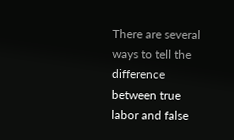There are several ways to tell the difference between true labor and false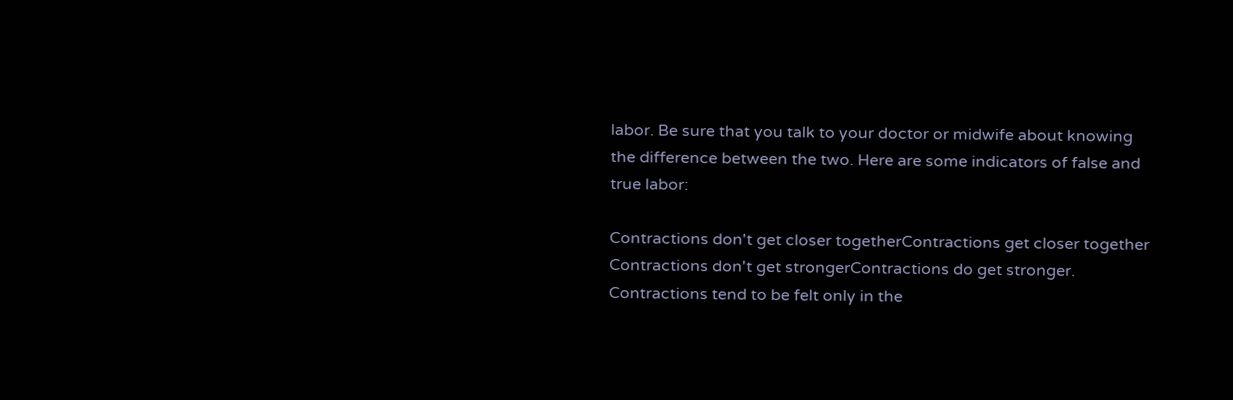labor. Be sure that you talk to your doctor or midwife about knowing the difference between the two. Here are some indicators of false and true labor:

Contractions don't get closer togetherContractions get closer together
Contractions don't get strongerContractions do get stronger.
Contractions tend to be felt only in the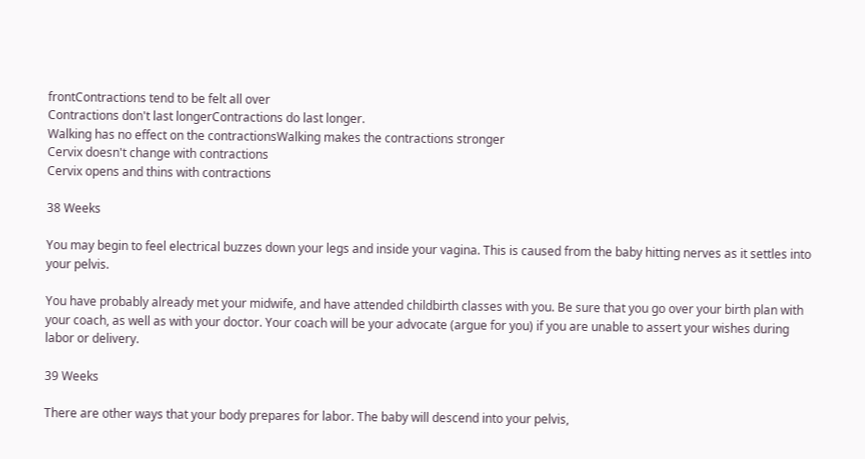frontContractions tend to be felt all over
Contractions don't last longerContractions do last longer.
Walking has no effect on the contractionsWalking makes the contractions stronger
Cervix doesn't change with contractions
Cervix opens and thins with contractions

38 Weeks

You may begin to feel electrical buzzes down your legs and inside your vagina. This is caused from the baby hitting nerves as it settles into your pelvis.

You have probably already met your midwife, and have attended childbirth classes with you. Be sure that you go over your birth plan with your coach, as well as with your doctor. Your coach will be your advocate (argue for you) if you are unable to assert your wishes during labor or delivery.

39 Weeks

There are other ways that your body prepares for labor. The baby will descend into your pelvis,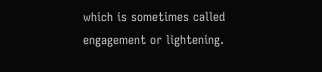which is sometimes called engagement or lightening.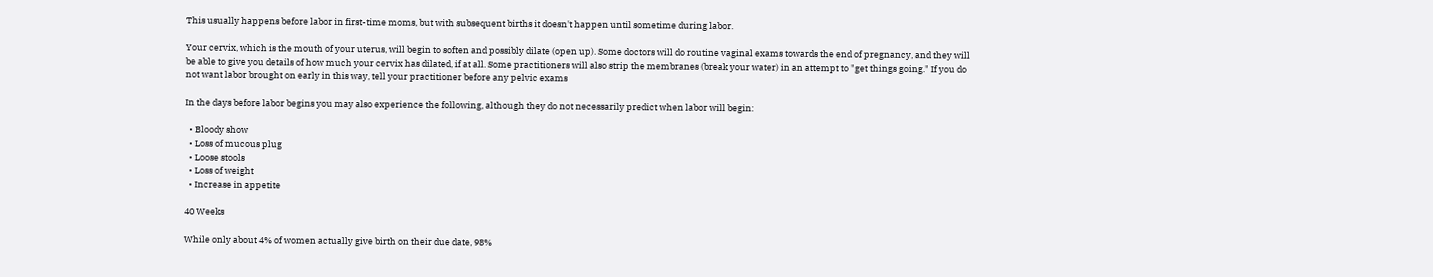This usually happens before labor in first-time moms, but with subsequent births it doesn't happen until sometime during labor.

Your cervix, which is the mouth of your uterus, will begin to soften and possibly dilate (open up). Some doctors will do routine vaginal exams towards the end of pregnancy, and they will be able to give you details of how much your cervix has dilated, if at all. Some practitioners will also strip the membranes (break your water) in an attempt to "get things going." If you do not want labor brought on early in this way, tell your practitioner before any pelvic exams

In the days before labor begins you may also experience the following, although they do not necessarily predict when labor will begin:

  • Bloody show
  • Loss of mucous plug
  • Loose stools
  • Loss of weight
  • Increase in appetite

40 Weeks

While only about 4% of women actually give birth on their due date, 98%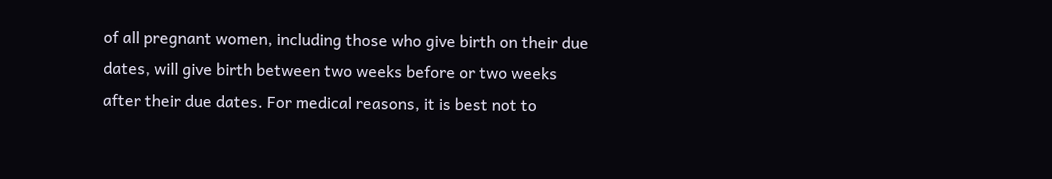of all pregnant women, including those who give birth on their due dates, will give birth between two weeks before or two weeks after their due dates. For medical reasons, it is best not to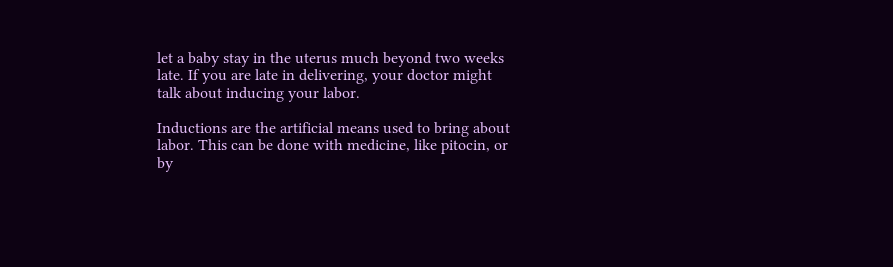let a baby stay in the uterus much beyond two weeks late. If you are late in delivering, your doctor might talk about inducing your labor.

Inductions are the artificial means used to bring about labor. This can be done with medicine, like pitocin, or by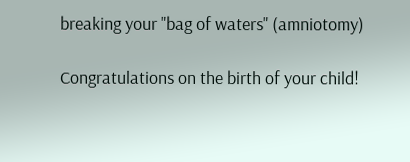breaking your "bag of waters" (amniotomy)

Congratulations on the birth of your child!